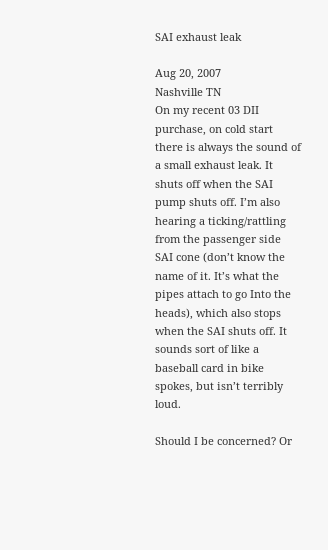SAI exhaust leak

Aug 20, 2007
Nashville TN
On my recent 03 DII purchase, on cold start there is always the sound of a small exhaust leak. It shuts off when the SAI pump shuts off. I’m also hearing a ticking/rattling from the passenger side SAI cone (don’t know the name of it. It’s what the pipes attach to go Into the heads), which also stops when the SAI shuts off. It sounds sort of like a baseball card in bike spokes, but isn’t terribly loud.

Should I be concerned? Or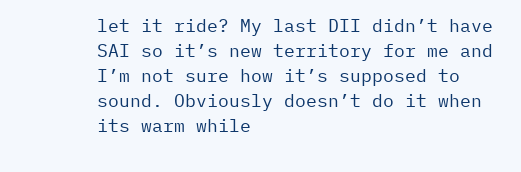let it ride? My last DII didn’t have SAI so it’s new territory for me and I’m not sure how it’s supposed to sound. Obviously doesn’t do it when its warm while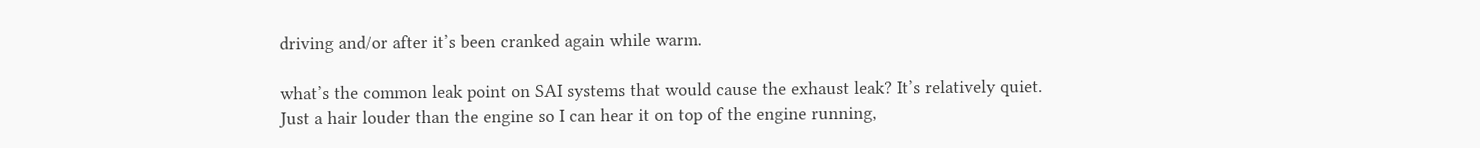driving and/or after it’s been cranked again while warm.

what’s the common leak point on SAI systems that would cause the exhaust leak? It’s relatively quiet. Just a hair louder than the engine so I can hear it on top of the engine running,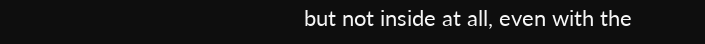but not inside at all, even with the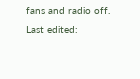fans and radio off.
Last edited: